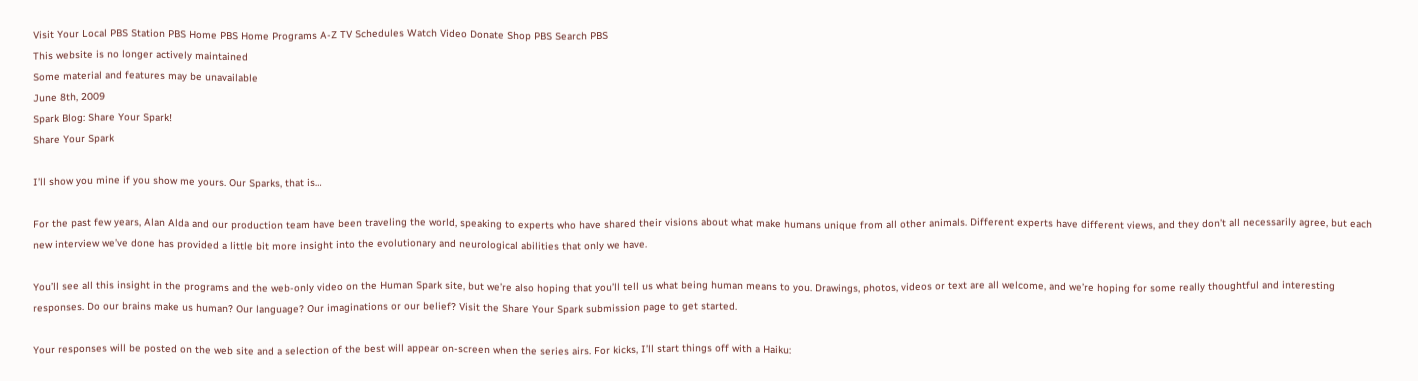Visit Your Local PBS Station PBS Home PBS Home Programs A-Z TV Schedules Watch Video Donate Shop PBS Search PBS
This website is no longer actively maintained
Some material and features may be unavailable
June 8th, 2009
Spark Blog: Share Your Spark!
Share Your Spark

I’ll show you mine if you show me yours. Our Sparks, that is…

For the past few years, Alan Alda and our production team have been traveling the world, speaking to experts who have shared their visions about what make humans unique from all other animals. Different experts have different views, and they don’t all necessarily agree, but each new interview we’ve done has provided a little bit more insight into the evolutionary and neurological abilities that only we have.

You’ll see all this insight in the programs and the web-only video on the Human Spark site, but we’re also hoping that you’ll tell us what being human means to you. Drawings, photos, videos or text are all welcome, and we’re hoping for some really thoughtful and interesting responses. Do our brains make us human? Our language? Our imaginations or our belief? Visit the Share Your Spark submission page to get started.

Your responses will be posted on the web site and a selection of the best will appear on-screen when the series airs. For kicks, I’ll start things off with a Haiku: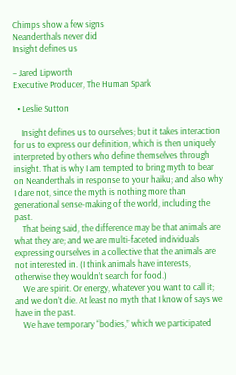Chimps show a few signs
Neanderthals never did
Insight defines us

– Jared Lipworth
Executive Producer, The Human Spark

  • Leslie Sutton

    Insight defines us to ourselves; but it takes interaction for us to express our definition, which is then uniquely interpreted by others who define themselves through insight. That is why I am tempted to bring myth to bear on Neanderthals in response to your haiku; and also why I dare not, since the myth is nothing more than generational sense-making of the world, including the past.
    That being said, the difference may be that animals are what they are; and we are multi-faceted individuals expressing ourselves in a collective that the animals are not interested in. (I think animals have interests, otherwise they wouldn’t search for food.)
    We are spirit. Or energy, whatever you want to call it; and we don’t die. At least no myth that I know of says we have in the past.
    We have temporary “bodies,” which we participated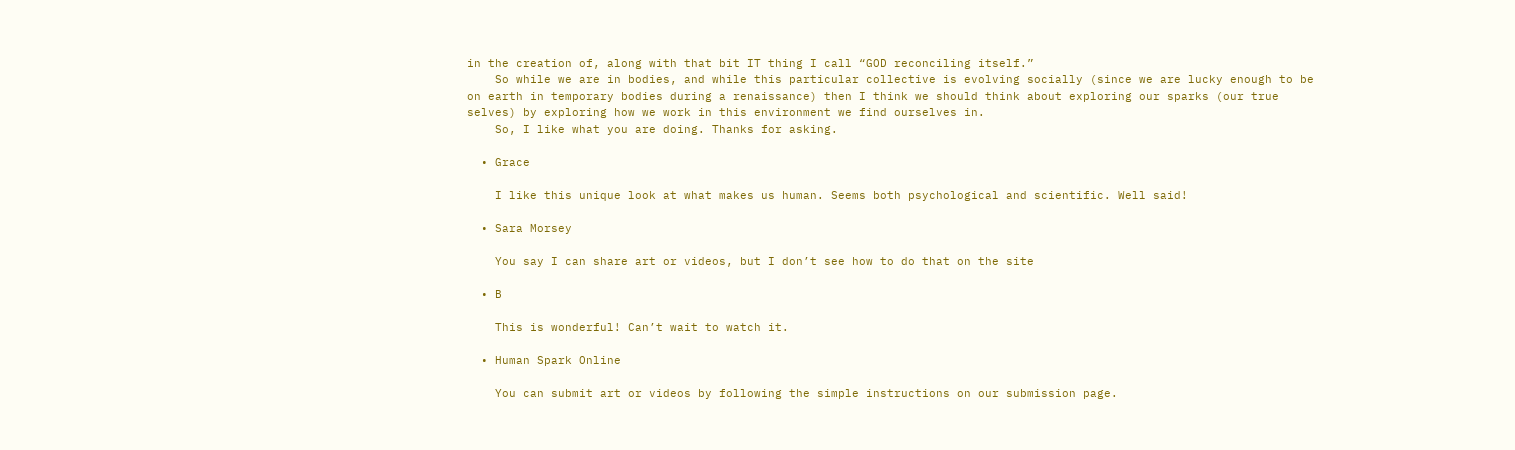in the creation of, along with that bit IT thing I call “GOD reconciling itself.”
    So while we are in bodies, and while this particular collective is evolving socially (since we are lucky enough to be on earth in temporary bodies during a renaissance) then I think we should think about exploring our sparks (our true selves) by exploring how we work in this environment we find ourselves in.
    So, I like what you are doing. Thanks for asking.

  • Grace

    I like this unique look at what makes us human. Seems both psychological and scientific. Well said!

  • Sara Morsey

    You say I can share art or videos, but I don’t see how to do that on the site

  • B

    This is wonderful! Can’t wait to watch it.

  • Human Spark Online

    You can submit art or videos by following the simple instructions on our submission page.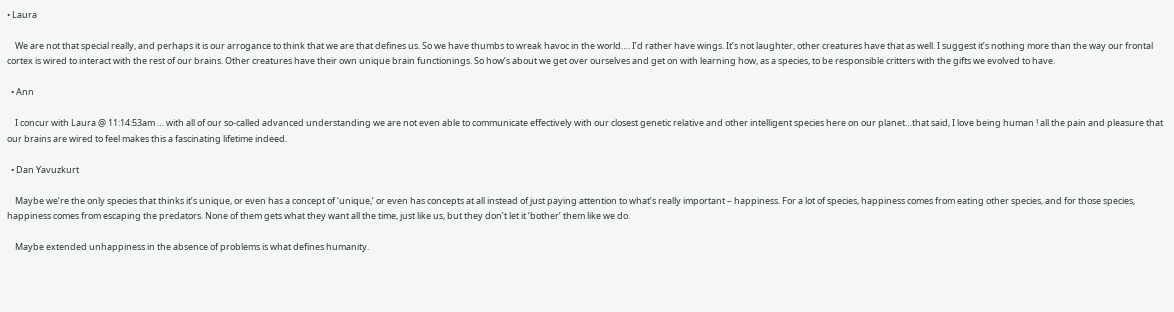• Laura

    We are not that special really, and perhaps it is our arrogance to think that we are that defines us. So we have thumbs to wreak havoc in the world…. I’d rather have wings. It’s not laughter, other creatures have that as well. I suggest it’s nothing more than the way our frontal cortex is wired to interact with the rest of our brains. Other creatures have their own unique brain functionings. So how’s about we get over ourselves and get on with learning how, as a species, to be responsible critters with the gifts we evolved to have.

  • Ann

    I concur with Laura @ 11:14:53am … with all of our so-called advanced understanding we are not even able to communicate effectively with our closest genetic relative and other intelligent species here on our planet…that said, I love being human ! all the pain and pleasure that our brains are wired to feel makes this a fascinating lifetime indeed.

  • Dan Yavuzkurt

    Maybe we’re the only species that thinks it’s unique, or even has a concept of ‘unique,’ or even has concepts at all instead of just paying attention to what’s really important – happiness. For a lot of species, happiness comes from eating other species, and for those species, happiness comes from escaping the predators. None of them gets what they want all the time, just like us, but they don’t let it ‘bother’ them like we do.

    Maybe extended unhappiness in the absence of problems is what defines humanity.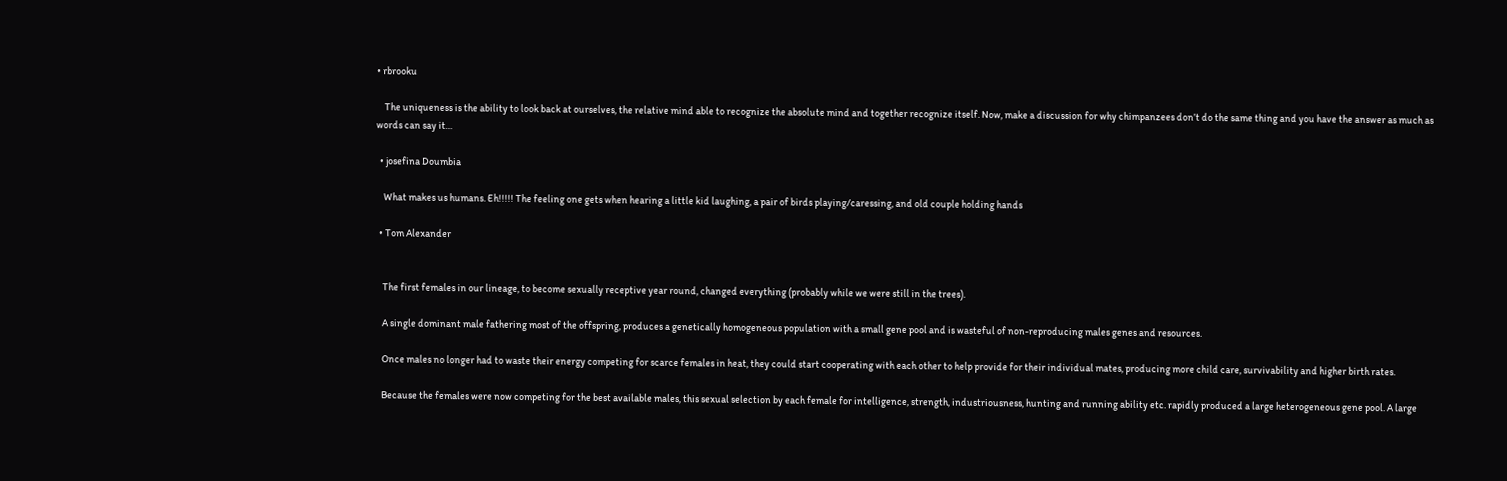• rbrooku

    The uniqueness is the ability to look back at ourselves, the relative mind able to recognize the absolute mind and together recognize itself. Now, make a discussion for why chimpanzees don’t do the same thing and you have the answer as much as words can say it…

  • josefina Doumbia

    What makes us humans. Eh!!!!! The feeling one gets when hearing a little kid laughing, a pair of birds playing/caressing, and old couple holding hands

  • Tom Alexander


    The first females in our lineage, to become sexually receptive year round, changed everything (probably while we were still in the trees).

    A single dominant male fathering most of the offspring, produces a genetically homogeneous population with a small gene pool and is wasteful of non-reproducing males genes and resources.

    Once males no longer had to waste their energy competing for scarce females in heat, they could start cooperating with each other to help provide for their individual mates, producing more child care, survivability and higher birth rates.

    Because the females were now competing for the best available males, this sexual selection by each female for intelligence, strength, industriousness, hunting and running ability etc. rapidly produced a large heterogeneous gene pool. A large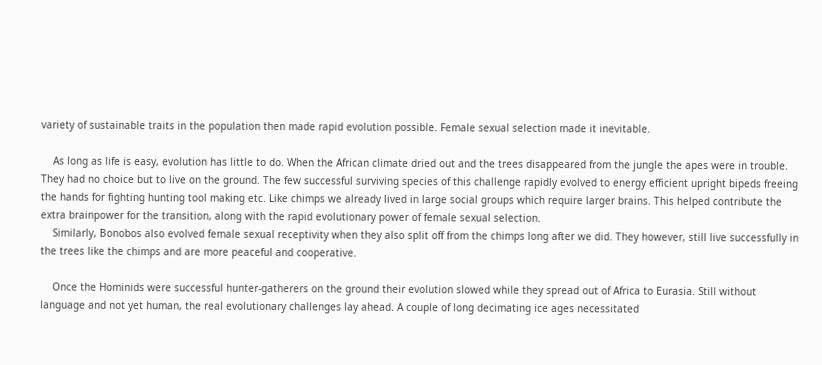variety of sustainable traits in the population then made rapid evolution possible. Female sexual selection made it inevitable.

    As long as life is easy, evolution has little to do. When the African climate dried out and the trees disappeared from the jungle the apes were in trouble. They had no choice but to live on the ground. The few successful surviving species of this challenge rapidly evolved to energy efficient upright bipeds freeing the hands for fighting hunting tool making etc. Like chimps we already lived in large social groups which require larger brains. This helped contribute the extra brainpower for the transition, along with the rapid evolutionary power of female sexual selection.
    Similarly, Bonobos also evolved female sexual receptivity when they also split off from the chimps long after we did. They however, still live successfully in the trees like the chimps and are more peaceful and cooperative.

    Once the Hominids were successful hunter-gatherers on the ground their evolution slowed while they spread out of Africa to Eurasia. Still without language and not yet human, the real evolutionary challenges lay ahead. A couple of long decimating ice ages necessitated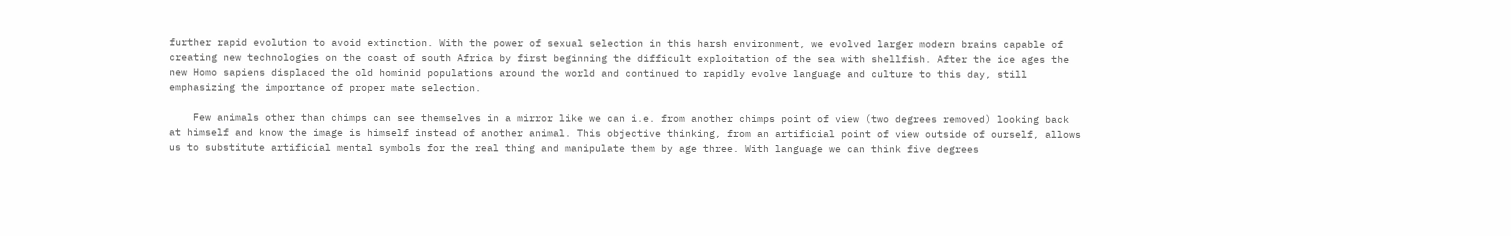further rapid evolution to avoid extinction. With the power of sexual selection in this harsh environment, we evolved larger modern brains capable of creating new technologies on the coast of south Africa by first beginning the difficult exploitation of the sea with shellfish. After the ice ages the new Homo sapiens displaced the old hominid populations around the world and continued to rapidly evolve language and culture to this day, still emphasizing the importance of proper mate selection.

    Few animals other than chimps can see themselves in a mirror like we can i.e. from another chimps point of view (two degrees removed) looking back at himself and know the image is himself instead of another animal. This objective thinking, from an artificial point of view outside of ourself, allows us to substitute artificial mental symbols for the real thing and manipulate them by age three. With language we can think five degrees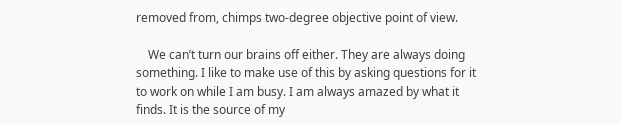removed from, chimps two-degree objective point of view.

    We can’t turn our brains off either. They are always doing something. I like to make use of this by asking questions for it to work on while I am busy. I am always amazed by what it finds. It is the source of my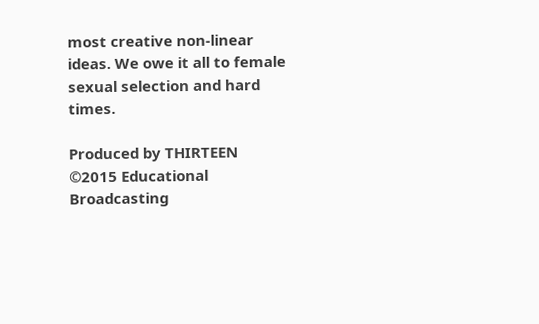most creative non-linear ideas. We owe it all to female sexual selection and hard times.

Produced by THIRTEEN    ©2015 Educational Broadcasting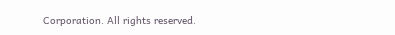Corporation. All rights reserved.